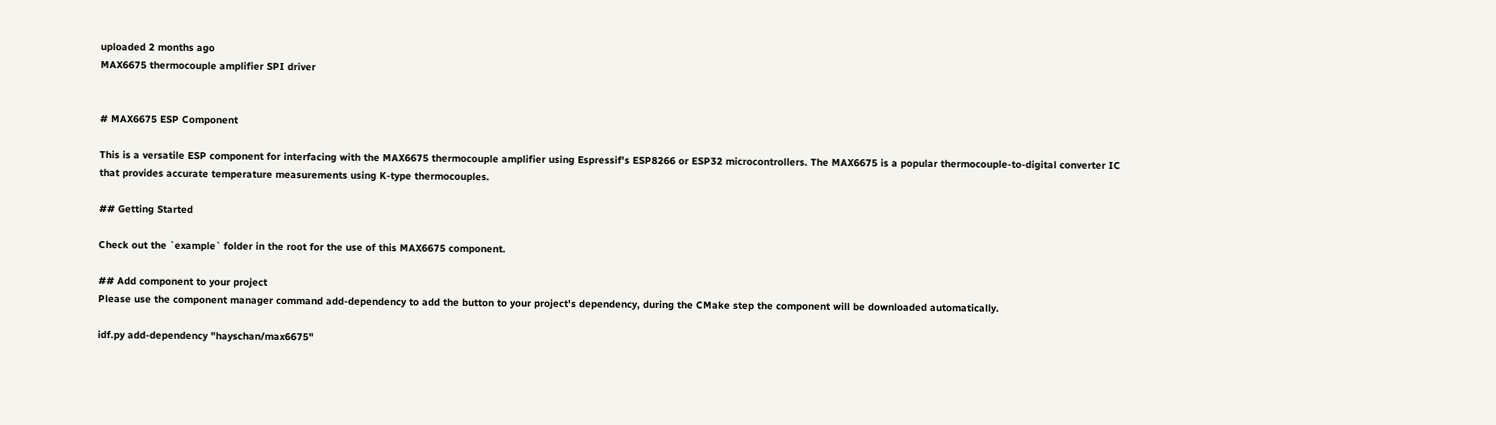uploaded 2 months ago
MAX6675 thermocouple amplifier SPI driver


# MAX6675 ESP Component

This is a versatile ESP component for interfacing with the MAX6675 thermocouple amplifier using Espressif's ESP8266 or ESP32 microcontrollers. The MAX6675 is a popular thermocouple-to-digital converter IC that provides accurate temperature measurements using K-type thermocouples.

## Getting Started

Check out the `example` folder in the root for the use of this MAX6675 component.

## Add component to your project
Please use the component manager command add-dependency to add the button to your project's dependency, during the CMake step the component will be downloaded automatically.

idf.py add-dependency "hayschan/max6675"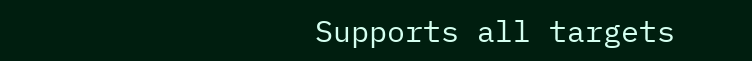Supports all targets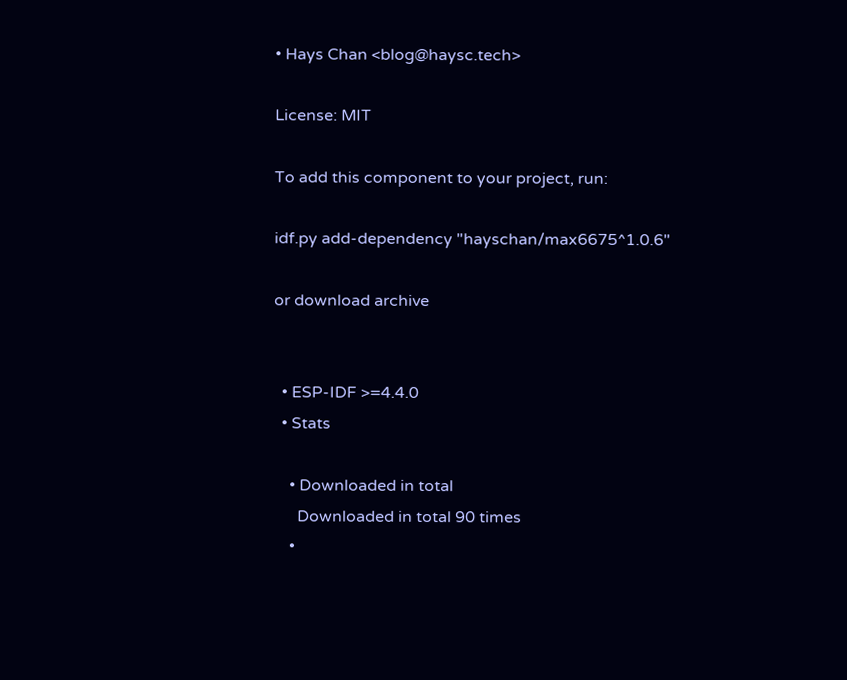• Hays Chan <blog@haysc.tech>

License: MIT

To add this component to your project, run:

idf.py add-dependency "hayschan/max6675^1.0.6"

or download archive


  • ESP-IDF >=4.4.0
  • Stats

    • Downloaded in total
      Downloaded in total 90 times
    •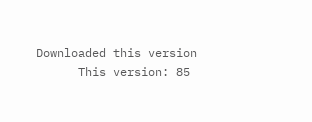Downloaded this version
      This version: 85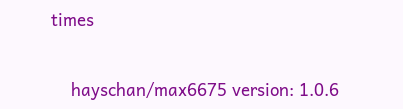times


    hayschan/max6675 version: 1.0.6